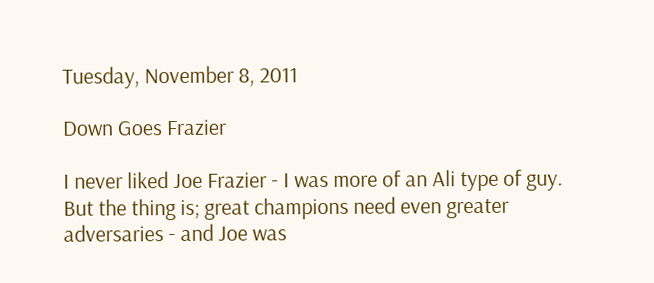Tuesday, November 8, 2011

Down Goes Frazier

I never liked Joe Frazier - I was more of an Ali type of guy.
But the thing is; great champions need even greater adversaries - and Joe was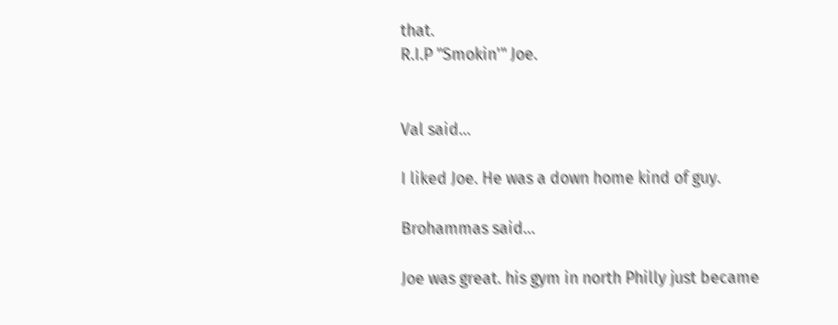that.
R.I.P "Smokin'" Joe.


Val said...

I liked Joe. He was a down home kind of guy.

Brohammas said...

Joe was great. his gym in north Philly just became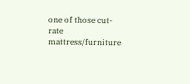one of those cut-rate mattress/furniture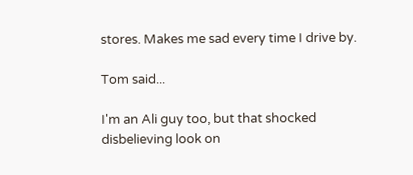stores. Makes me sad every time I drive by.

Tom said...

I'm an Ali guy too, but that shocked disbelieving look on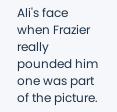Ali's face when Frazier really pounded him one was part of the picture.